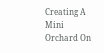Creating A Mini Orchard On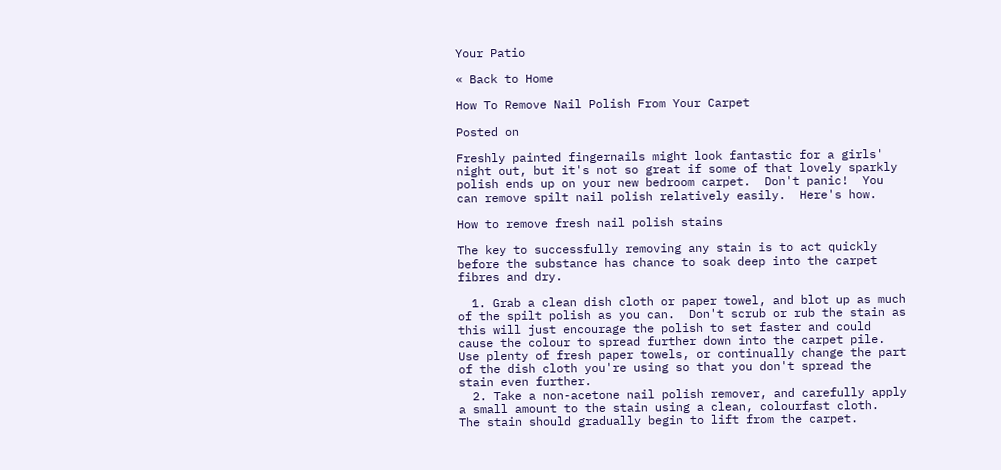Your Patio

« Back to Home

How To Remove Nail Polish From Your Carpet

Posted on

Freshly painted fingernails might look fantastic for a girls' night out, but it's not so great if some of that lovely sparkly polish ends up on your new bedroom carpet.  Don't panic!  You can remove spilt nail polish relatively easily.  Here's how.

How to remove fresh nail polish stains

The key to successfully removing any stain is to act quickly before the substance has chance to soak deep into the carpet fibres and dry.

  1. Grab a clean dish cloth or paper towel, and blot up as much of the spilt polish as you can.  Don't scrub or rub the stain as this will just encourage the polish to set faster and could cause the colour to spread further down into the carpet pile.  Use plenty of fresh paper towels, or continually change the part of the dish cloth you're using so that you don't spread the stain even further.
  2. Take a non-acetone nail polish remover, and carefully apply a small amount to the stain using a clean, colourfast cloth.  The stain should gradually begin to lift from the carpet.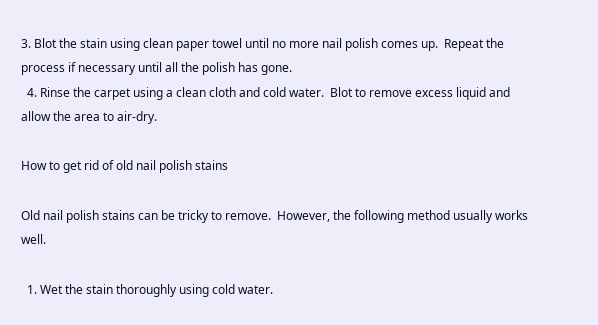3. Blot the stain using clean paper towel until no more nail polish comes up.  Repeat the process if necessary until all the polish has gone.
  4. Rinse the carpet using a clean cloth and cold water.  Blot to remove excess liquid and allow the area to air-dry.

How to get rid of old nail polish stains

Old nail polish stains can be tricky to remove.  However, the following method usually works well.

  1. Wet the stain thoroughly using cold water.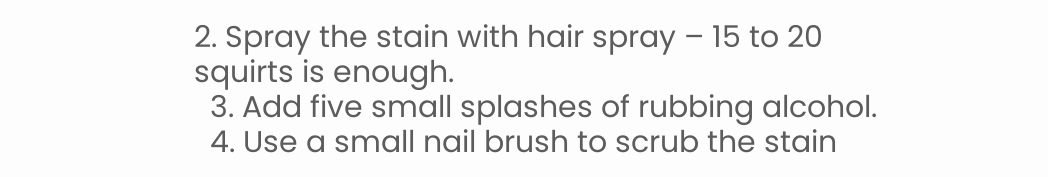2. Spray the stain with hair spray – 15 to 20 squirts is enough.
  3. Add five small splashes of rubbing alcohol.
  4. Use a small nail brush to scrub the stain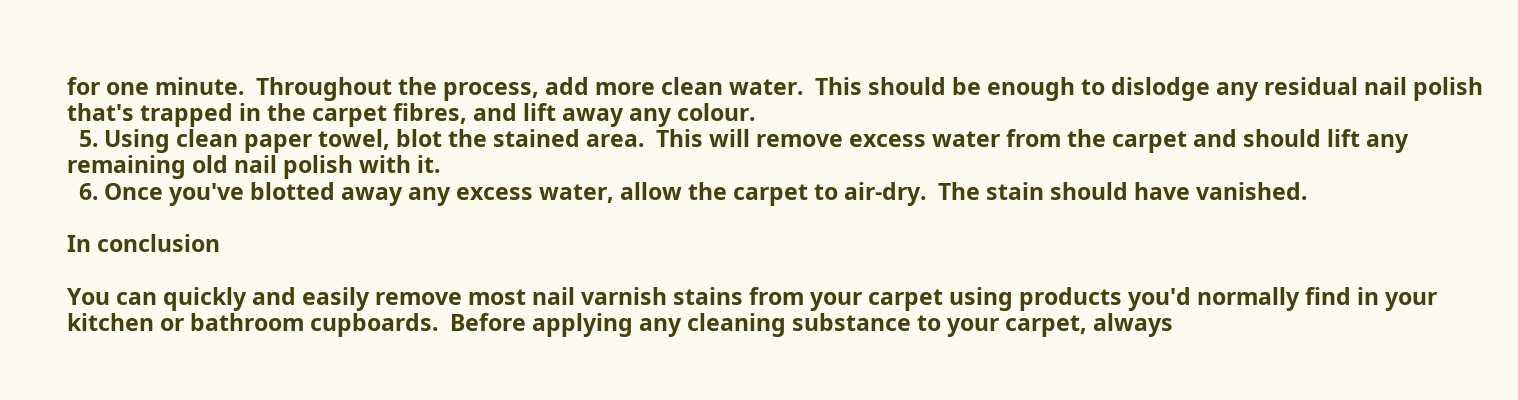for one minute.  Throughout the process, add more clean water.  This should be enough to dislodge any residual nail polish that's trapped in the carpet fibres, and lift away any colour.
  5. Using clean paper towel, blot the stained area.  This will remove excess water from the carpet and should lift any remaining old nail polish with it.
  6. Once you've blotted away any excess water, allow the carpet to air-dry.  The stain should have vanished.

In conclusion

You can quickly and easily remove most nail varnish stains from your carpet using products you'd normally find in your kitchen or bathroom cupboards.  Before applying any cleaning substance to your carpet, always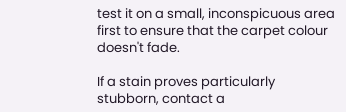test it on a small, inconspicuous area first to ensure that the carpet colour doesn't fade.

If a stain proves particularly stubborn, contact a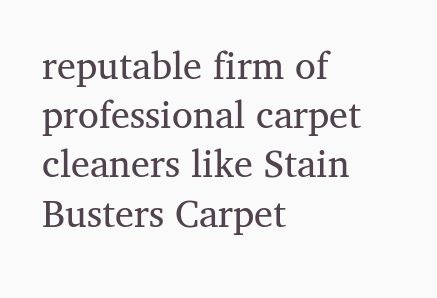reputable firm of professional carpet cleaners like Stain Busters Carpet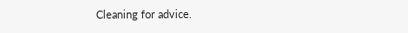Cleaning for advice.